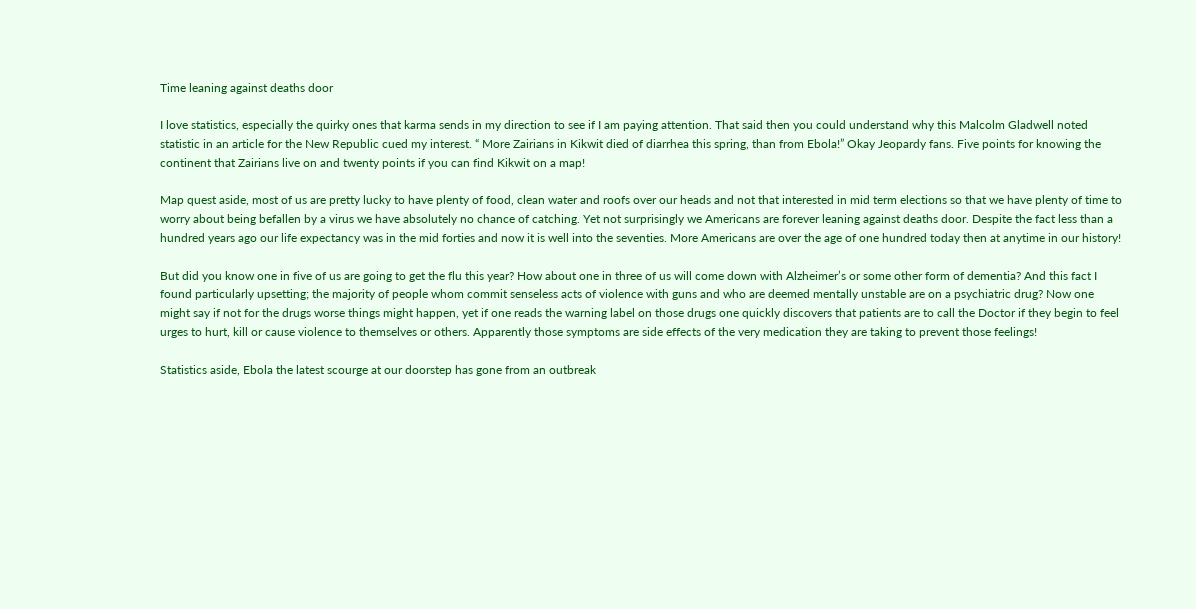Time leaning against deaths door

I love statistics, especially the quirky ones that karma sends in my direction to see if I am paying attention. That said then you could understand why this Malcolm Gladwell noted statistic in an article for the New Republic cued my interest. “ More Zairians in Kikwit died of diarrhea this spring, than from Ebola!” Okay Jeopardy fans. Five points for knowing the continent that Zairians live on and twenty points if you can find Kikwit on a map!

Map quest aside, most of us are pretty lucky to have plenty of food, clean water and roofs over our heads and not that interested in mid term elections so that we have plenty of time to worry about being befallen by a virus we have absolutely no chance of catching. Yet not surprisingly we Americans are forever leaning against deaths door. Despite the fact less than a hundred years ago our life expectancy was in the mid forties and now it is well into the seventies. More Americans are over the age of one hundred today then at anytime in our history!

But did you know one in five of us are going to get the flu this year? How about one in three of us will come down with Alzheimer’s or some other form of dementia? And this fact I found particularly upsetting; the majority of people whom commit senseless acts of violence with guns and who are deemed mentally unstable are on a psychiatric drug? Now one might say if not for the drugs worse things might happen, yet if one reads the warning label on those drugs one quickly discovers that patients are to call the Doctor if they begin to feel urges to hurt, kill or cause violence to themselves or others. Apparently those symptoms are side effects of the very medication they are taking to prevent those feelings!

Statistics aside, Ebola the latest scourge at our doorstep has gone from an outbreak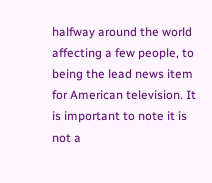halfway around the world affecting a few people, to being the lead news item for American television. It is important to note it is not a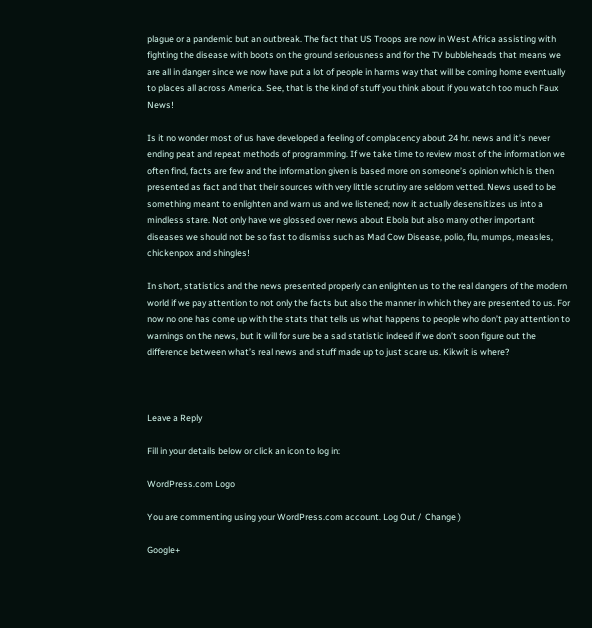plague or a pandemic but an outbreak. The fact that US Troops are now in West Africa assisting with fighting the disease with boots on the ground seriousness and for the TV bubbleheads that means we are all in danger since we now have put a lot of people in harms way that will be coming home eventually to places all across America. See, that is the kind of stuff you think about if you watch too much Faux News!

Is it no wonder most of us have developed a feeling of complacency about 24 hr. news and it’s never ending peat and repeat methods of programming. If we take time to review most of the information we often find, facts are few and the information given is based more on someone’s opinion which is then presented as fact and that their sources with very little scrutiny are seldom vetted. News used to be something meant to enlighten and warn us and we listened; now it actually desensitizes us into a mindless stare. Not only have we glossed over news about Ebola but also many other important diseases we should not be so fast to dismiss such as Mad Cow Disease, polio, flu, mumps, measles, chickenpox and shingles!

In short, statistics and the news presented properly can enlighten us to the real dangers of the modern world if we pay attention to not only the facts but also the manner in which they are presented to us. For now no one has come up with the stats that tells us what happens to people who don’t pay attention to warnings on the news, but it will for sure be a sad statistic indeed if we don’t soon figure out the difference between what’s real news and stuff made up to just scare us. Kikwit is where?



Leave a Reply

Fill in your details below or click an icon to log in:

WordPress.com Logo

You are commenting using your WordPress.com account. Log Out /  Change )

Google+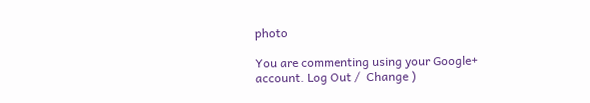photo

You are commenting using your Google+ account. Log Out /  Change )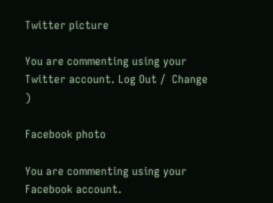Twitter picture

You are commenting using your Twitter account. Log Out /  Change )

Facebook photo

You are commenting using your Facebook account.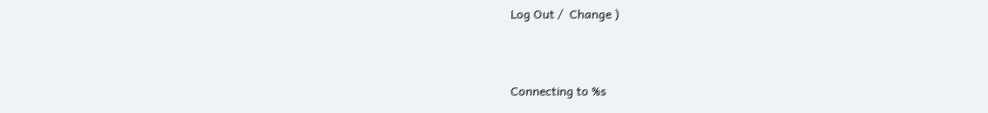Log Out /  Change )


Connecting to %s